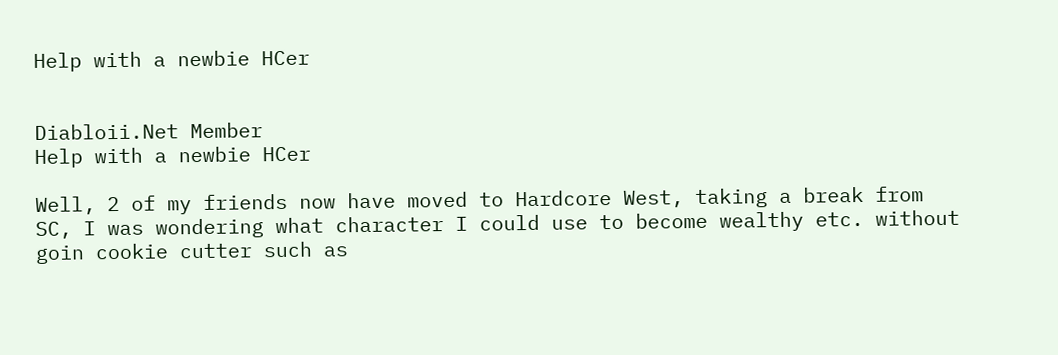Help with a newbie HCer


Diabloii.Net Member
Help with a newbie HCer

Well, 2 of my friends now have moved to Hardcore West, taking a break from SC, I was wondering what character I could use to become wealthy etc. without goin cookie cutter such as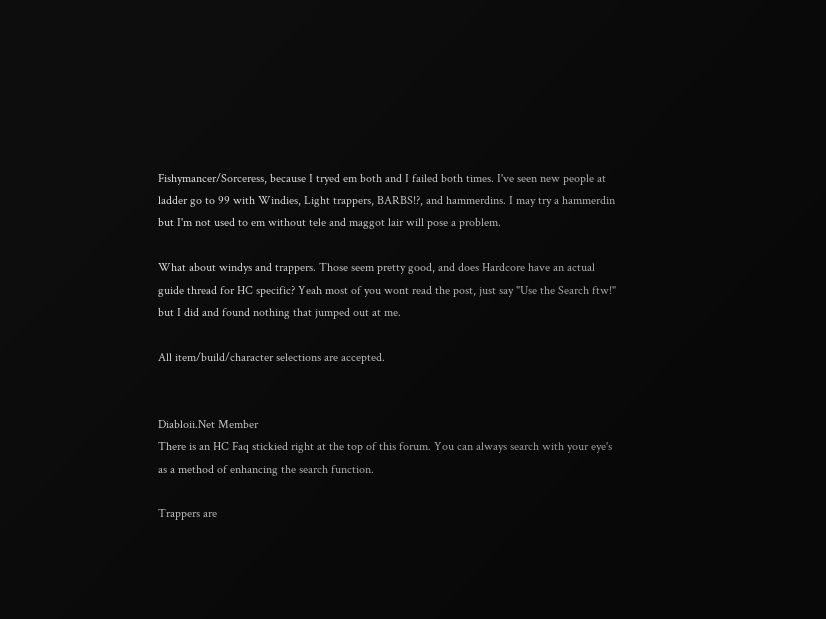Fishymancer/Sorceress, because I tryed em both and I failed both times. I've seen new people at ladder go to 99 with Windies, Light trappers, BARBS!?, and hammerdins. I may try a hammerdin but I'm not used to em without tele and maggot lair will pose a problem.

What about windys and trappers. Those seem pretty good, and does Hardcore have an actual guide thread for HC specific? Yeah most of you wont read the post, just say "Use the Search ftw!" but I did and found nothing that jumped out at me.

All item/build/character selections are accepted.


Diabloii.Net Member
There is an HC Faq stickied right at the top of this forum. You can always search with your eye's as a method of enhancing the search function.

Trappers are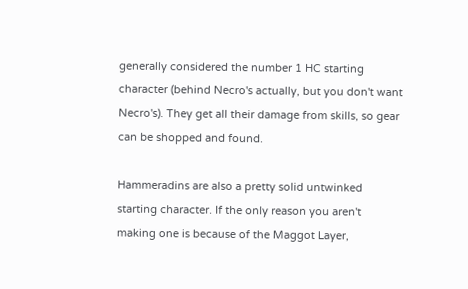generally considered the number 1 HC starting character (behind Necro's actually, but you don't want Necro's). They get all their damage from skills, so gear can be shopped and found.

Hammeradins are also a pretty solid untwinked starting character. If the only reason you aren't making one is because of the Maggot Layer,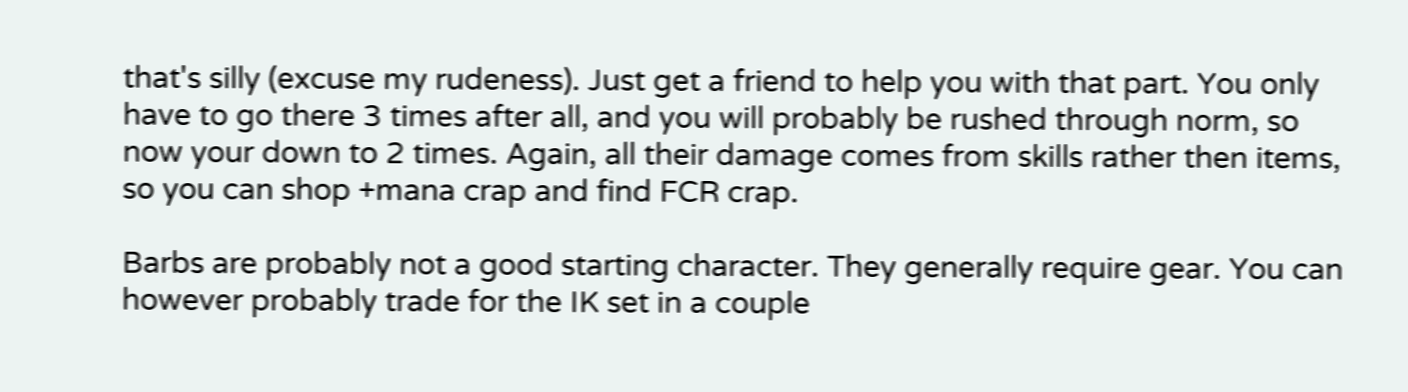that's silly (excuse my rudeness). Just get a friend to help you with that part. You only have to go there 3 times after all, and you will probably be rushed through norm, so now your down to 2 times. Again, all their damage comes from skills rather then items, so you can shop +mana crap and find FCR crap.

Barbs are probably not a good starting character. They generally require gear. You can however probably trade for the IK set in a couple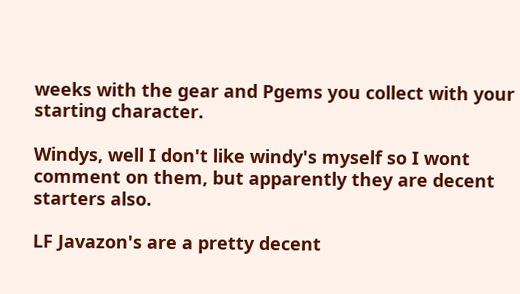weeks with the gear and Pgems you collect with your starting character.

Windys, well I don't like windy's myself so I wont comment on them, but apparently they are decent starters also.

LF Javazon's are a pretty decent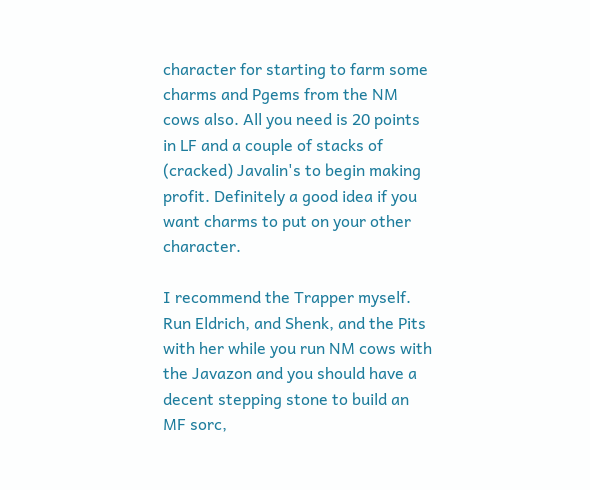character for starting to farm some charms and Pgems from the NM cows also. All you need is 20 points in LF and a couple of stacks of (cracked) Javalin's to begin making profit. Definitely a good idea if you want charms to put on your other character.

I recommend the Trapper myself. Run Eldrich, and Shenk, and the Pits with her while you run NM cows with the Javazon and you should have a decent stepping stone to build an MF sorc,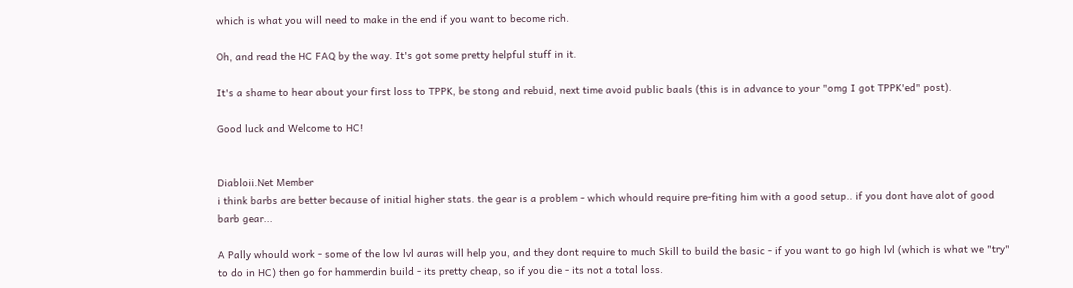which is what you will need to make in the end if you want to become rich.

Oh, and read the HC FAQ by the way. It's got some pretty helpful stuff in it.

It's a shame to hear about your first loss to TPPK, be stong and rebuid, next time avoid public baals (this is in advance to your "omg I got TPPK'ed" post).

Good luck and Welcome to HC!


Diabloii.Net Member
i think barbs are better because of initial higher stats. the gear is a problem - which whould require pre-fiting him with a good setup.. if you dont have alot of good barb gear...

A Pally whould work - some of the low lvl auras will help you, and they dont require to much Skill to build the basic - if you want to go high lvl (which is what we "try" to do in HC) then go for hammerdin build - its pretty cheap, so if you die - its not a total loss.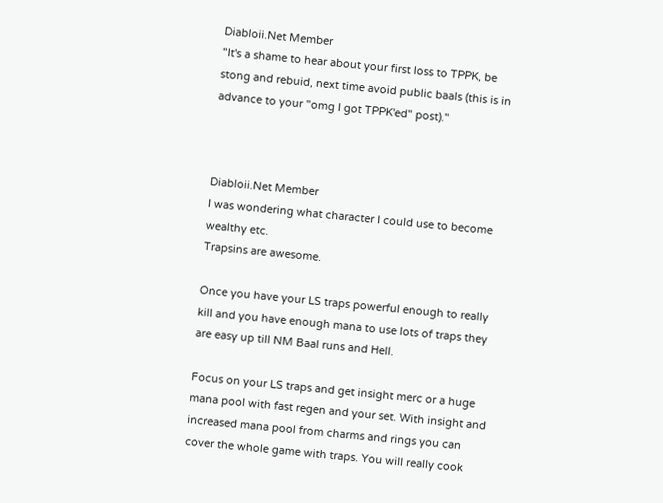Diabloii.Net Member
"It's a shame to hear about your first loss to TPPK, be stong and rebuid, next time avoid public baals (this is in advance to your "omg I got TPPK'ed" post)."



Diabloii.Net Member
I was wondering what character I could use to become wealthy etc.
Trapsins are awesome.

Once you have your LS traps powerful enough to really kill and you have enough mana to use lots of traps they are easy up till NM Baal runs and Hell.

Focus on your LS traps and get insight merc or a huge mana pool with fast regen and your set. With insight and increased mana pool from charms and rings you can cover the whole game with traps. You will really cook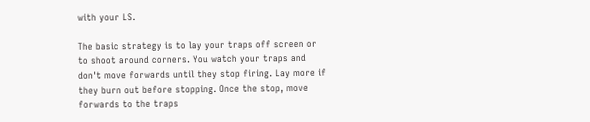with your LS.

The basic strategy is to lay your traps off screen or to shoot around corners. You watch your traps and don't move forwards until they stop firing. Lay more if they burn out before stopping. Once the stop, move forwards to the traps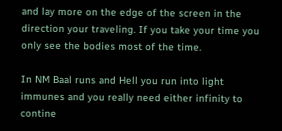and lay more on the edge of the screen in the direction your traveling. If you take your time you only see the bodies most of the time.

In NM Baal runs and Hell you run into light immunes and you really need either infinity to contine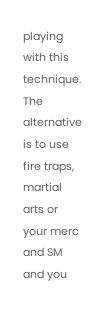playing with this technique. The alternative is to use fire traps, martial arts or your merc and SM and you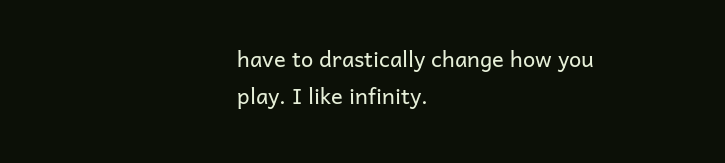have to drastically change how you play. I like infinity.